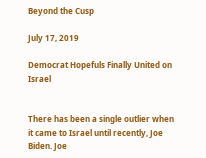Beyond the Cusp

July 17, 2019

Democrat Hopefuls Finally United on Israel


There has been a single outlier when it came to Israel until recently, Joe Biden. Joe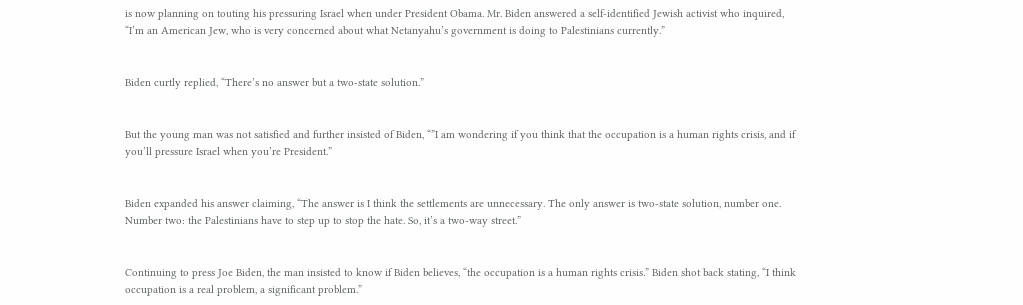is now planning on touting his pressuring Israel when under President Obama. Mr. Biden answered a self-identified Jewish activist who inquired, “I’m an American Jew, who is very concerned about what Netanyahu’s government is doing to Palestinians currently.”


Biden curtly replied, “There’s no answer but a two-state solution.”


But the young man was not satisfied and further insisted of Biden, “”I am wondering if you think that the occupation is a human rights crisis, and if you’ll pressure Israel when you’re President.”


Biden expanded his answer claiming, “The answer is I think the settlements are unnecessary. The only answer is two-state solution, number one. Number two: the Palestinians have to step up to stop the hate. So, it’s a two-way street.”


Continuing to press Joe Biden, the man insisted to know if Biden believes, “the occupation is a human rights crisis.” Biden shot back stating, “I think occupation is a real problem, a significant problem.”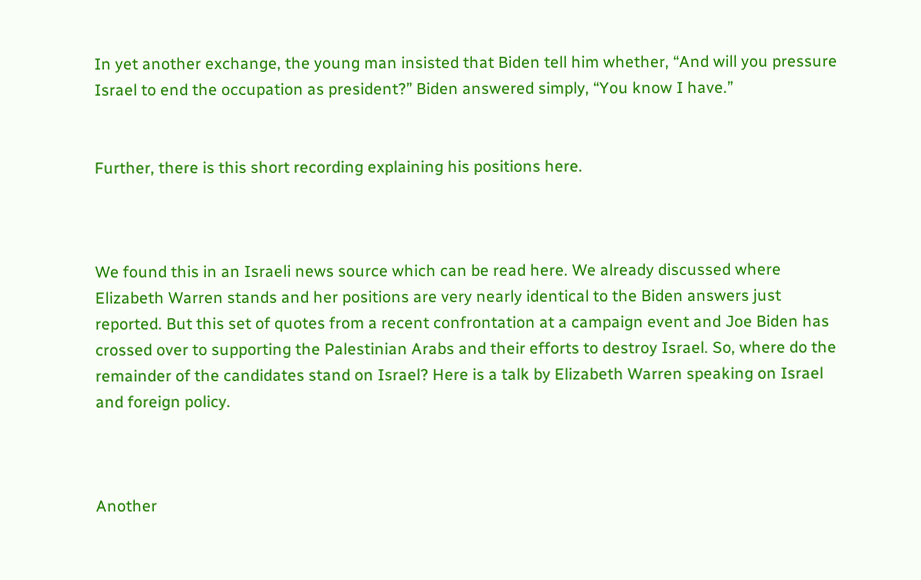In yet another exchange, the young man insisted that Biden tell him whether, “And will you pressure Israel to end the occupation as president?” Biden answered simply, “You know I have.”


Further, there is this short recording explaining his positions here.



We found this in an Israeli news source which can be read here. We already discussed where Elizabeth Warren stands and her positions are very nearly identical to the Biden answers just reported. But this set of quotes from a recent confrontation at a campaign event and Joe Biden has crossed over to supporting the Palestinian Arabs and their efforts to destroy Israel. So, where do the remainder of the candidates stand on Israel? Here is a talk by Elizabeth Warren speaking on Israel and foreign policy.



Another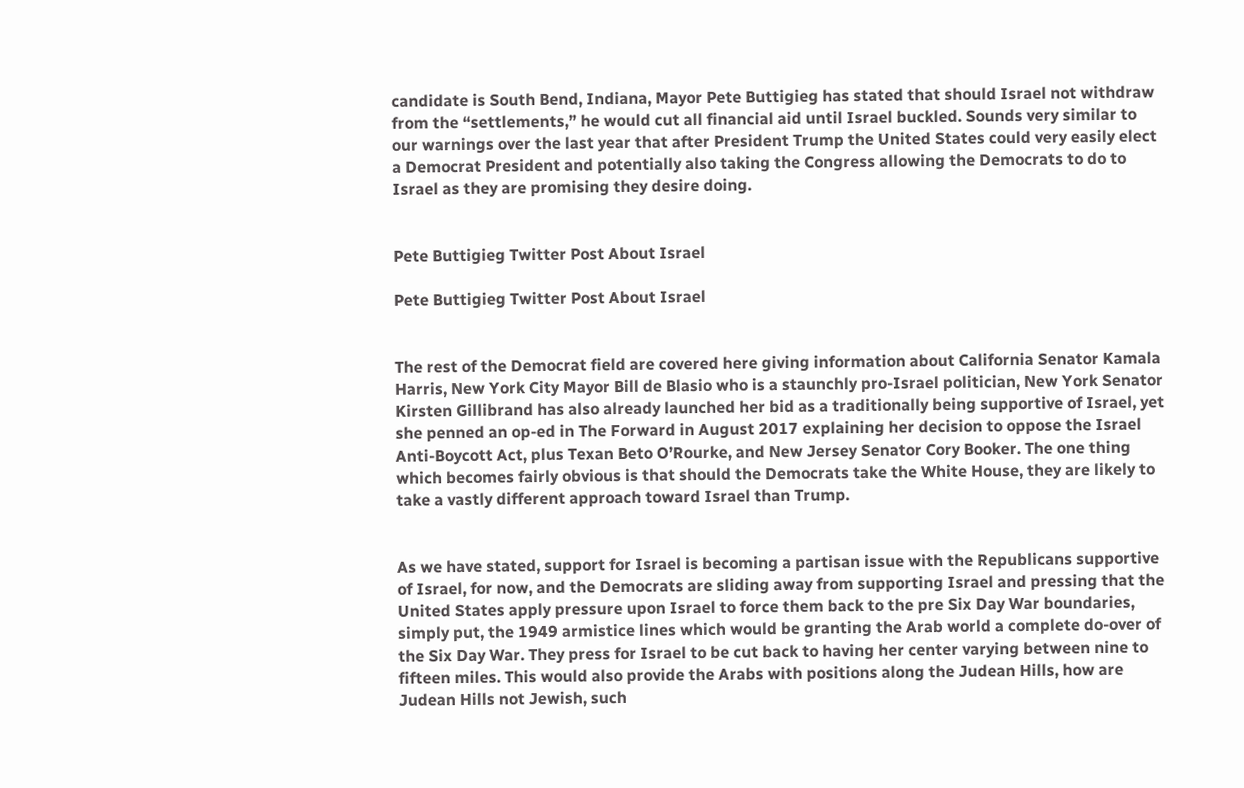candidate is South Bend, Indiana, Mayor Pete Buttigieg has stated that should Israel not withdraw from the “settlements,” he would cut all financial aid until Israel buckled. Sounds very similar to our warnings over the last year that after President Trump the United States could very easily elect a Democrat President and potentially also taking the Congress allowing the Democrats to do to Israel as they are promising they desire doing.


Pete Buttigieg Twitter Post About Israel

Pete Buttigieg Twitter Post About Israel


The rest of the Democrat field are covered here giving information about California Senator Kamala Harris, New York City Mayor Bill de Blasio who is a staunchly pro-Israel politician, New York Senator Kirsten Gillibrand has also already launched her bid as a traditionally being supportive of Israel, yet she penned an op-ed in The Forward in August 2017 explaining her decision to oppose the Israel Anti-Boycott Act, plus Texan Beto O’Rourke, and New Jersey Senator Cory Booker. The one thing which becomes fairly obvious is that should the Democrats take the White House, they are likely to take a vastly different approach toward Israel than Trump.


As we have stated, support for Israel is becoming a partisan issue with the Republicans supportive of Israel, for now, and the Democrats are sliding away from supporting Israel and pressing that the United States apply pressure upon Israel to force them back to the pre Six Day War boundaries, simply put, the 1949 armistice lines which would be granting the Arab world a complete do-over of the Six Day War. They press for Israel to be cut back to having her center varying between nine to fifteen miles. This would also provide the Arabs with positions along the Judean Hills, how are Judean Hills not Jewish, such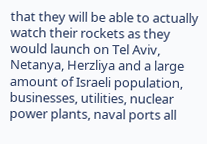that they will be able to actually watch their rockets as they would launch on Tel Aviv, Netanya, Herzliya and a large amount of Israeli population, businesses, utilities, nuclear power plants, naval ports all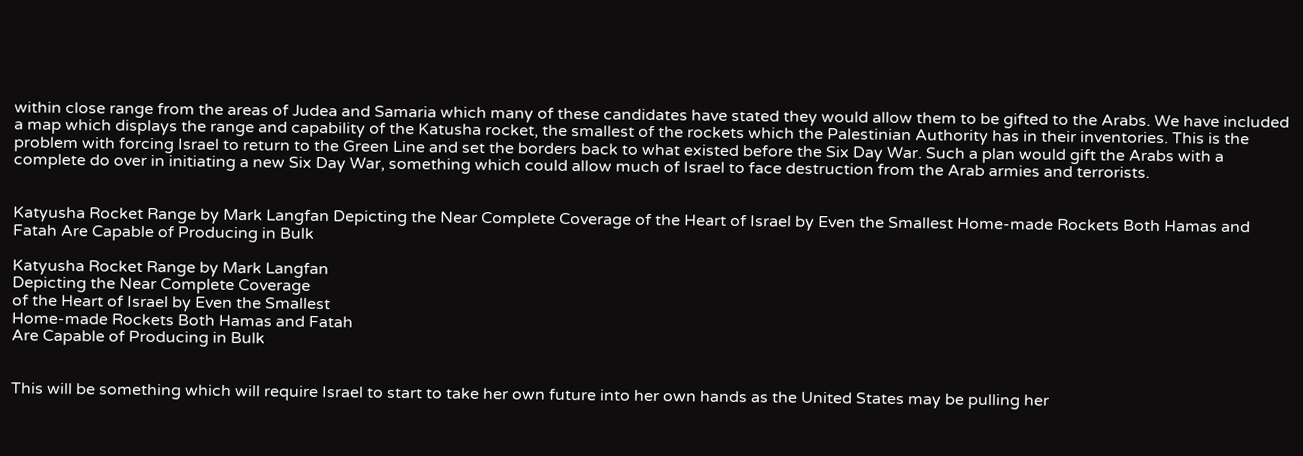within close range from the areas of Judea and Samaria which many of these candidates have stated they would allow them to be gifted to the Arabs. We have included a map which displays the range and capability of the Katusha rocket, the smallest of the rockets which the Palestinian Authority has in their inventories. This is the problem with forcing Israel to return to the Green Line and set the borders back to what existed before the Six Day War. Such a plan would gift the Arabs with a complete do over in initiating a new Six Day War, something which could allow much of Israel to face destruction from the Arab armies and terrorists.


Katyusha Rocket Range by Mark Langfan Depicting the Near Complete Coverage of the Heart of Israel by Even the Smallest Home-made Rockets Both Hamas and Fatah Are Capable of Producing in Bulk

Katyusha Rocket Range by Mark Langfan
Depicting the Near Complete Coverage
of the Heart of Israel by Even the Smallest
Home-made Rockets Both Hamas and Fatah
Are Capable of Producing in Bulk


This will be something which will require Israel to start to take her own future into her own hands as the United States may be pulling her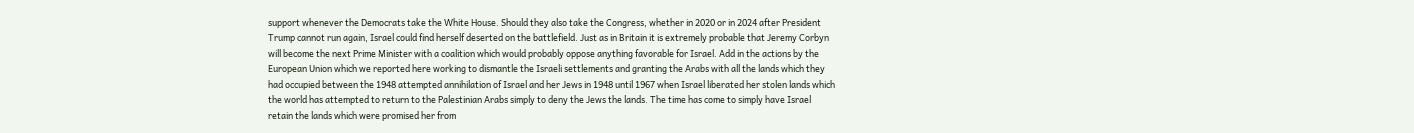support whenever the Democrats take the White House. Should they also take the Congress, whether in 2020 or in 2024 after President Trump cannot run again, Israel could find herself deserted on the battlefield. Just as in Britain it is extremely probable that Jeremy Corbyn will become the next Prime Minister with a coalition which would probably oppose anything favorable for Israel. Add in the actions by the European Union which we reported here working to dismantle the Israeli settlements and granting the Arabs with all the lands which they had occupied between the 1948 attempted annihilation of Israel and her Jews in 1948 until 1967 when Israel liberated her stolen lands which the world has attempted to return to the Palestinian Arabs simply to deny the Jews the lands. The time has come to simply have Israel retain the lands which were promised her from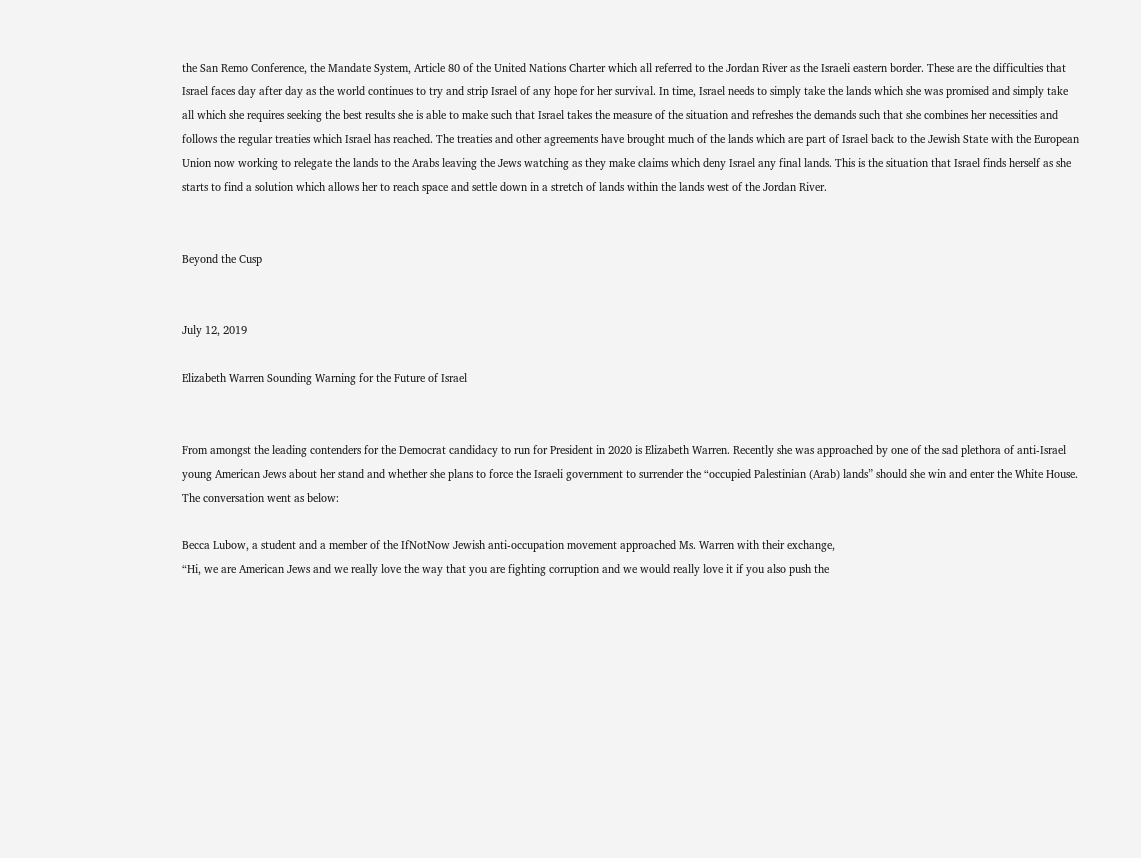the San Remo Conference, the Mandate System, Article 80 of the United Nations Charter which all referred to the Jordan River as the Israeli eastern border. These are the difficulties that Israel faces day after day as the world continues to try and strip Israel of any hope for her survival. In time, Israel needs to simply take the lands which she was promised and simply take all which she requires seeking the best results she is able to make such that Israel takes the measure of the situation and refreshes the demands such that she combines her necessities and follows the regular treaties which Israel has reached. The treaties and other agreements have brought much of the lands which are part of Israel back to the Jewish State with the European Union now working to relegate the lands to the Arabs leaving the Jews watching as they make claims which deny Israel any final lands. This is the situation that Israel finds herself as she starts to find a solution which allows her to reach space and settle down in a stretch of lands within the lands west of the Jordan River.


Beyond the Cusp


July 12, 2019

Elizabeth Warren Sounding Warning for the Future of Israel


From amongst the leading contenders for the Democrat candidacy to run for President in 2020 is Elizabeth Warren. Recently she was approached by one of the sad plethora of anti-Israel young American Jews about her stand and whether she plans to force the Israeli government to surrender the “occupied Palestinian (Arab) lands” should she win and enter the White House. The conversation went as below:

Becca Lubow, a student and a member of the IfNotNow Jewish anti-occupation movement approached Ms. Warren with their exchange,
“Hi, we are American Jews and we really love the way that you are fighting corruption and we would really love it if you also push the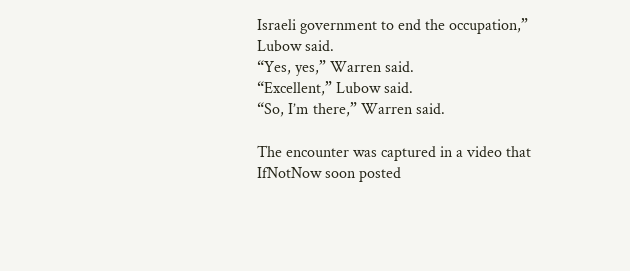Israeli government to end the occupation,” Lubow said.
“Yes, yes,” Warren said.
“Excellent,” Lubow said.
“So, I’m there,” Warren said.

The encounter was captured in a video that IfNotNow soon posted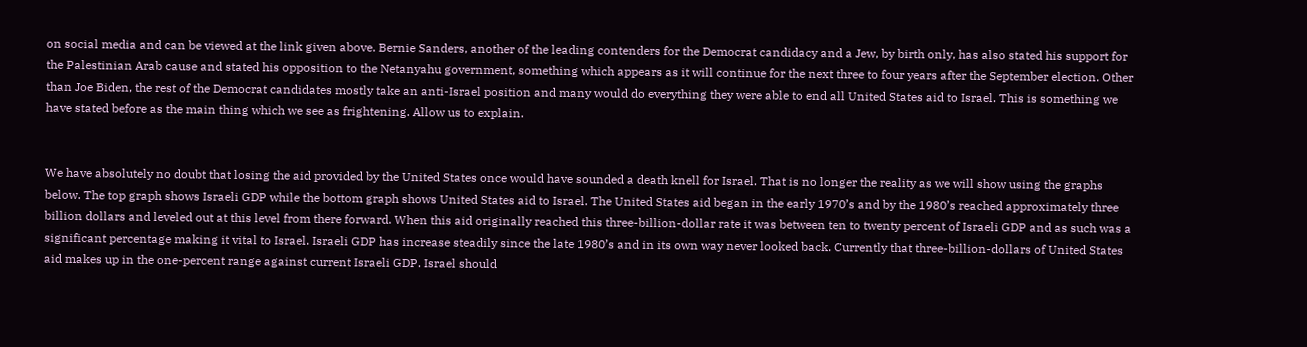on social media and can be viewed at the link given above. Bernie Sanders, another of the leading contenders for the Democrat candidacy and a Jew, by birth only, has also stated his support for the Palestinian Arab cause and stated his opposition to the Netanyahu government, something which appears as it will continue for the next three to four years after the September election. Other than Joe Biden, the rest of the Democrat candidates mostly take an anti-Israel position and many would do everything they were able to end all United States aid to Israel. This is something we have stated before as the main thing which we see as frightening. Allow us to explain.


We have absolutely no doubt that losing the aid provided by the United States once would have sounded a death knell for Israel. That is no longer the reality as we will show using the graphs below. The top graph shows Israeli GDP while the bottom graph shows United States aid to Israel. The United States aid began in the early 1970’s and by the 1980’s reached approximately three billion dollars and leveled out at this level from there forward. When this aid originally reached this three-billion-dollar rate it was between ten to twenty percent of Israeli GDP and as such was a significant percentage making it vital to Israel. Israeli GDP has increase steadily since the late 1980’s and in its own way never looked back. Currently that three-billion-dollars of United States aid makes up in the one-percent range against current Israeli GDP. Israel should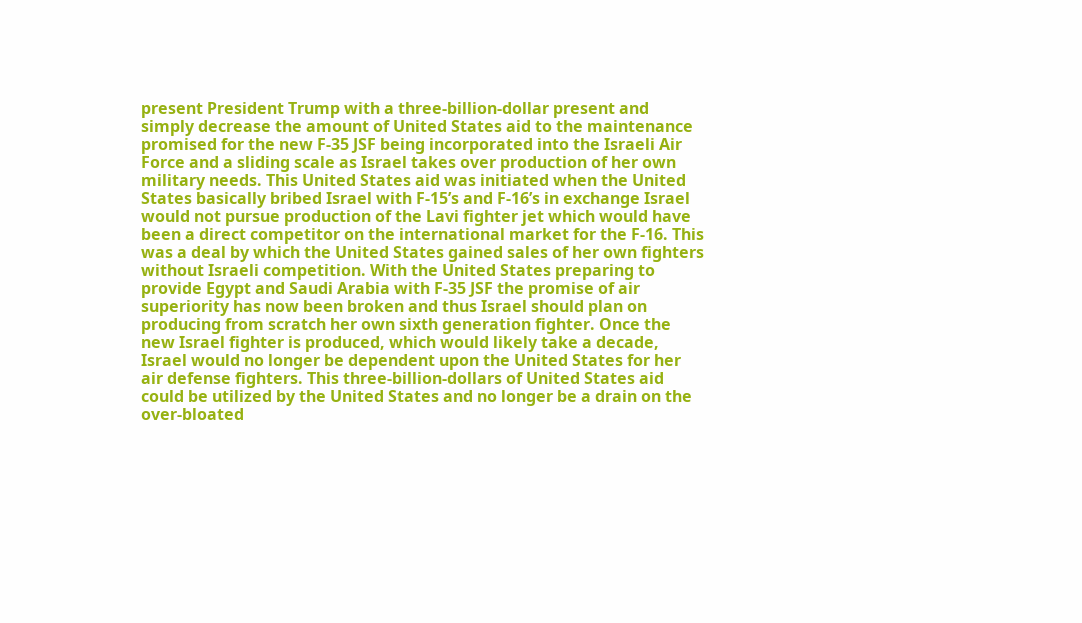present President Trump with a three-billion-dollar present and simply decrease the amount of United States aid to the maintenance promised for the new F-35 JSF being incorporated into the Israeli Air Force and a sliding scale as Israel takes over production of her own military needs. This United States aid was initiated when the United States basically bribed Israel with F-15’s and F-16’s in exchange Israel would not pursue production of the Lavi fighter jet which would have been a direct competitor on the international market for the F-16. This was a deal by which the United States gained sales of her own fighters without Israeli competition. With the United States preparing to provide Egypt and Saudi Arabia with F-35 JSF the promise of air superiority has now been broken and thus Israel should plan on producing from scratch her own sixth generation fighter. Once the new Israel fighter is produced, which would likely take a decade, Israel would no longer be dependent upon the United States for her air defense fighters. This three-billion-dollars of United States aid could be utilized by the United States and no longer be a drain on the over-bloated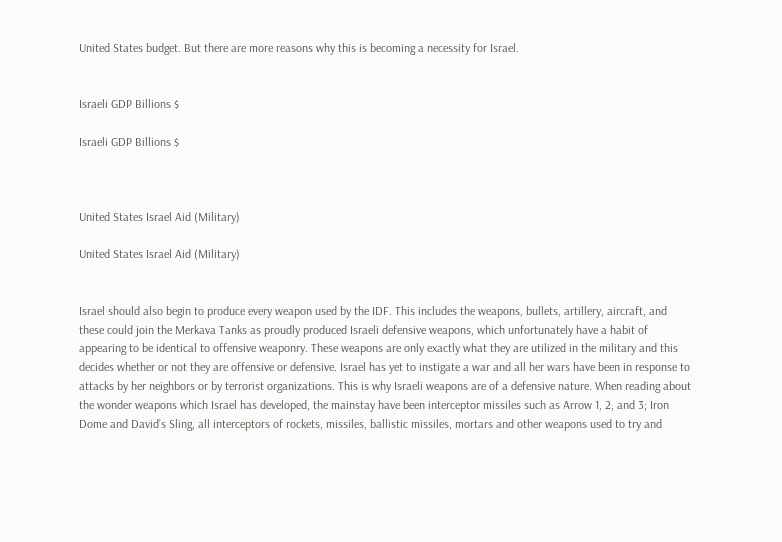United States budget. But there are more reasons why this is becoming a necessity for Israel.


Israeli GDP Billions $

Israeli GDP Billions $



United States Israel Aid (Military)

United States Israel Aid (Military)


Israel should also begin to produce every weapon used by the IDF. This includes the weapons, bullets, artillery, aircraft, and these could join the Merkava Tanks as proudly produced Israeli defensive weapons, which unfortunately have a habit of appearing to be identical to offensive weaponry. These weapons are only exactly what they are utilized in the military and this decides whether or not they are offensive or defensive. Israel has yet to instigate a war and all her wars have been in response to attacks by her neighbors or by terrorist organizations. This is why Israeli weapons are of a defensive nature. When reading about the wonder weapons which Israel has developed, the mainstay have been interceptor missiles such as Arrow 1, 2, and 3; Iron Dome and David’s Sling, all interceptors of rockets, missiles, ballistic missiles, mortars and other weapons used to try and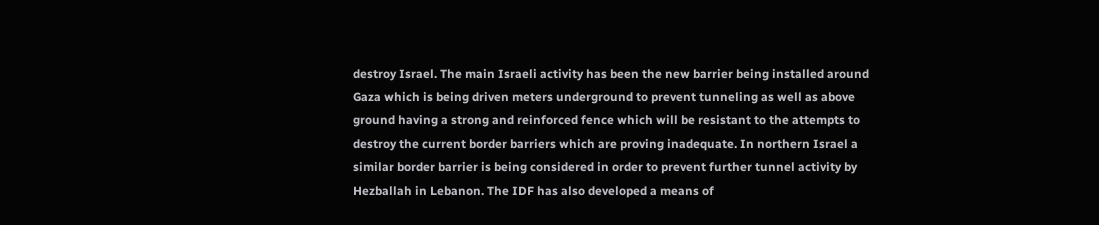destroy Israel. The main Israeli activity has been the new barrier being installed around Gaza which is being driven meters underground to prevent tunneling as well as above ground having a strong and reinforced fence which will be resistant to the attempts to destroy the current border barriers which are proving inadequate. In northern Israel a similar border barrier is being considered in order to prevent further tunnel activity by Hezballah in Lebanon. The IDF has also developed a means of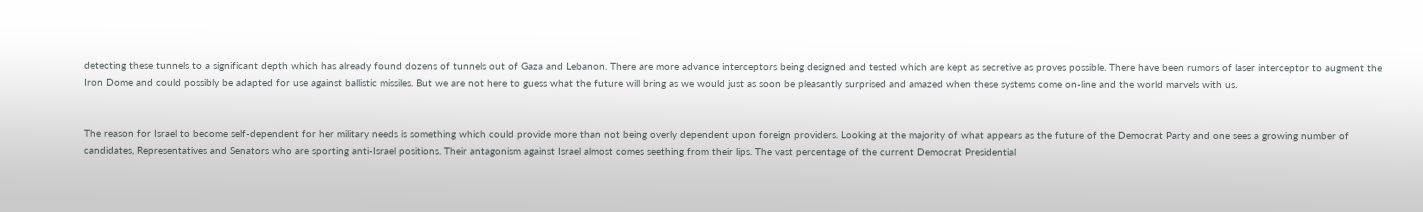detecting these tunnels to a significant depth which has already found dozens of tunnels out of Gaza and Lebanon. There are more advance interceptors being designed and tested which are kept as secretive as proves possible. There have been rumors of laser interceptor to augment the Iron Dome and could possibly be adapted for use against ballistic missiles. But we are not here to guess what the future will bring as we would just as soon be pleasantly surprised and amazed when these systems come on-line and the world marvels with us.


The reason for Israel to become self-dependent for her military needs is something which could provide more than not being overly dependent upon foreign providers. Looking at the majority of what appears as the future of the Democrat Party and one sees a growing number of candidates, Representatives and Senators who are sporting anti-Israel positions. Their antagonism against Israel almost comes seething from their lips. The vast percentage of the current Democrat Presidential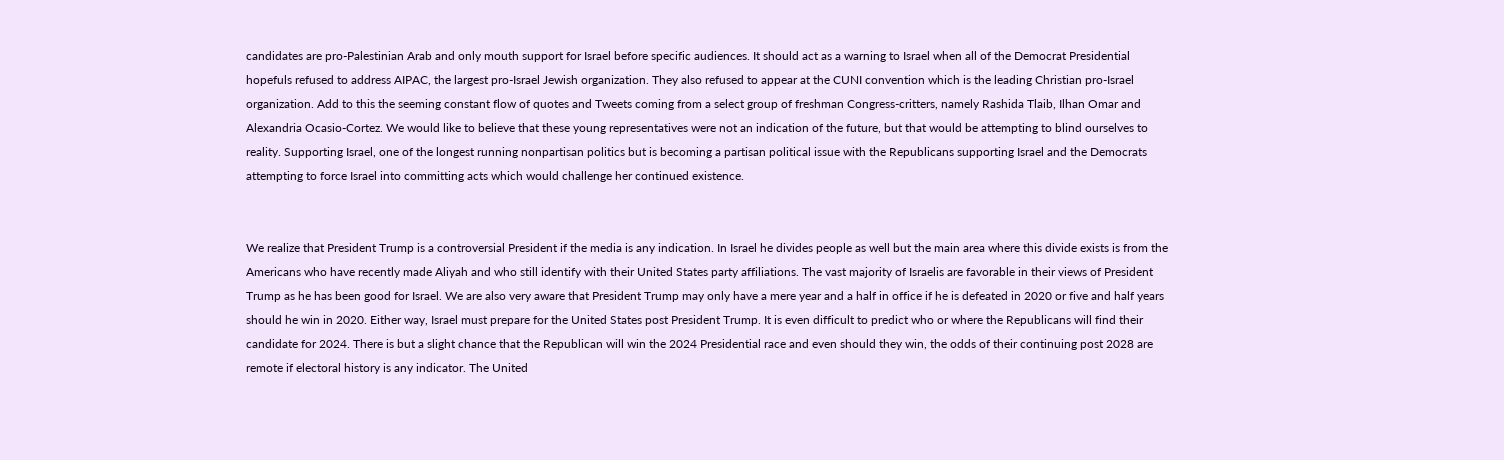candidates are pro-Palestinian Arab and only mouth support for Israel before specific audiences. It should act as a warning to Israel when all of the Democrat Presidential hopefuls refused to address AIPAC, the largest pro-Israel Jewish organization. They also refused to appear at the CUNI convention which is the leading Christian pro-Israel organization. Add to this the seeming constant flow of quotes and Tweets coming from a select group of freshman Congress-critters, namely Rashida Tlaib, Ilhan Omar and Alexandria Ocasio-Cortez. We would like to believe that these young representatives were not an indication of the future, but that would be attempting to blind ourselves to reality. Supporting Israel, one of the longest running nonpartisan politics but is becoming a partisan political issue with the Republicans supporting Israel and the Democrats attempting to force Israel into committing acts which would challenge her continued existence.


We realize that President Trump is a controversial President if the media is any indication. In Israel he divides people as well but the main area where this divide exists is from the Americans who have recently made Aliyah and who still identify with their United States party affiliations. The vast majority of Israelis are favorable in their views of President Trump as he has been good for Israel. We are also very aware that President Trump may only have a mere year and a half in office if he is defeated in 2020 or five and half years should he win in 2020. Either way, Israel must prepare for the United States post President Trump. It is even difficult to predict who or where the Republicans will find their candidate for 2024. There is but a slight chance that the Republican will win the 2024 Presidential race and even should they win, the odds of their continuing post 2028 are remote if electoral history is any indicator. The United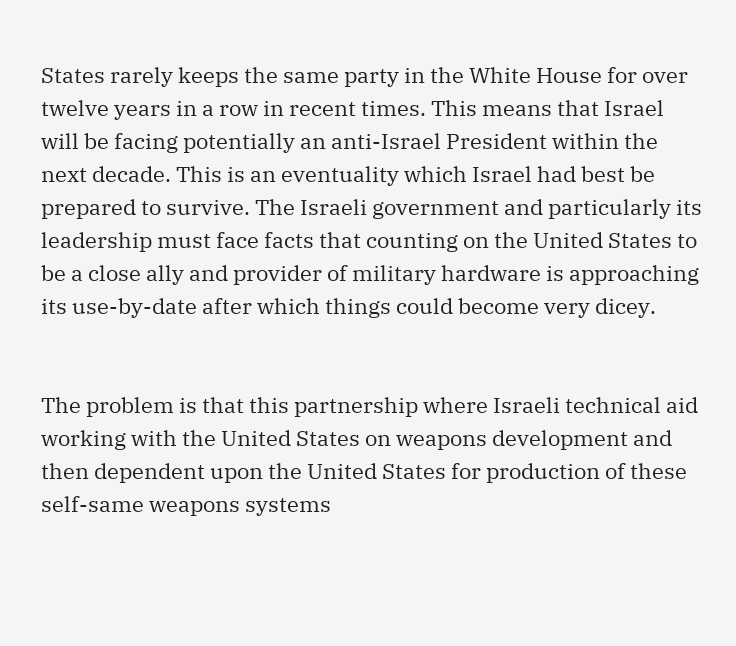States rarely keeps the same party in the White House for over twelve years in a row in recent times. This means that Israel will be facing potentially an anti-Israel President within the next decade. This is an eventuality which Israel had best be prepared to survive. The Israeli government and particularly its leadership must face facts that counting on the United States to be a close ally and provider of military hardware is approaching its use-by-date after which things could become very dicey.


The problem is that this partnership where Israeli technical aid working with the United States on weapons development and then dependent upon the United States for production of these self-same weapons systems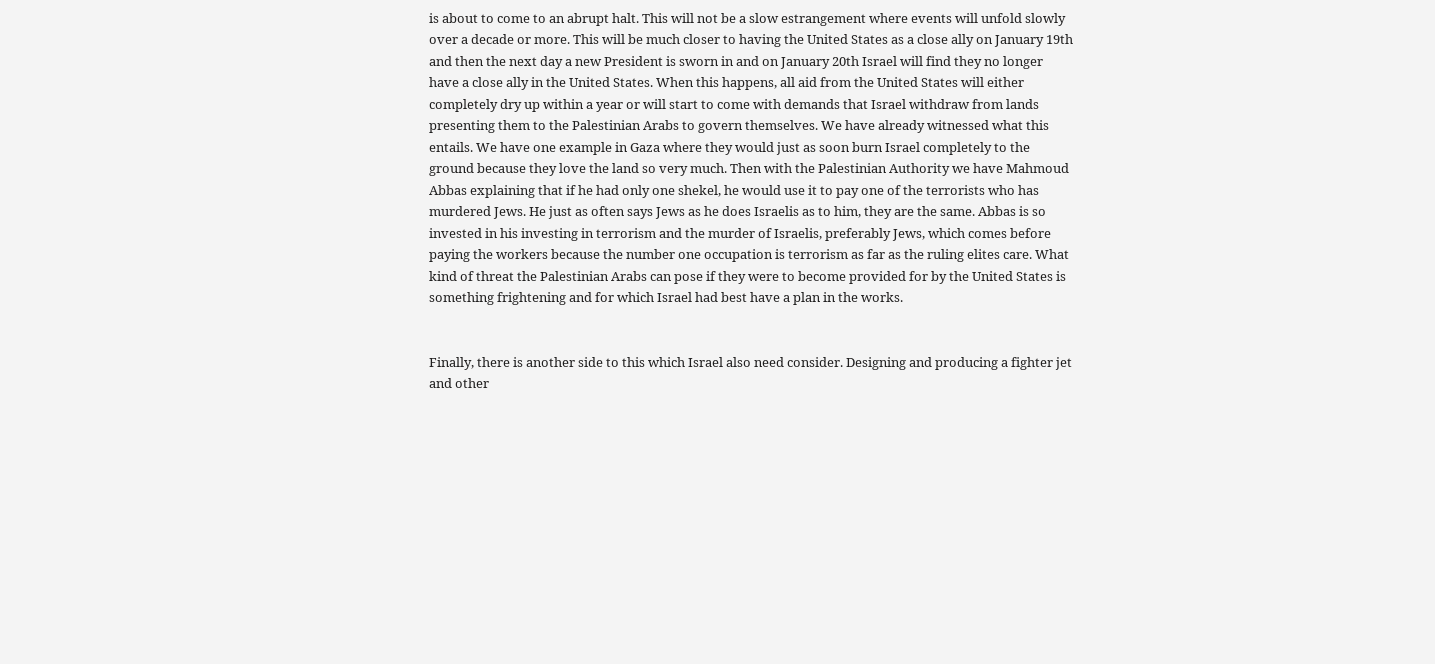is about to come to an abrupt halt. This will not be a slow estrangement where events will unfold slowly over a decade or more. This will be much closer to having the United States as a close ally on January 19th and then the next day a new President is sworn in and on January 20th Israel will find they no longer have a close ally in the United States. When this happens, all aid from the United States will either completely dry up within a year or will start to come with demands that Israel withdraw from lands presenting them to the Palestinian Arabs to govern themselves. We have already witnessed what this entails. We have one example in Gaza where they would just as soon burn Israel completely to the ground because they love the land so very much. Then with the Palestinian Authority we have Mahmoud Abbas explaining that if he had only one shekel, he would use it to pay one of the terrorists who has murdered Jews. He just as often says Jews as he does Israelis as to him, they are the same. Abbas is so invested in his investing in terrorism and the murder of Israelis, preferably Jews, which comes before paying the workers because the number one occupation is terrorism as far as the ruling elites care. What kind of threat the Palestinian Arabs can pose if they were to become provided for by the United States is something frightening and for which Israel had best have a plan in the works.


Finally, there is another side to this which Israel also need consider. Designing and producing a fighter jet and other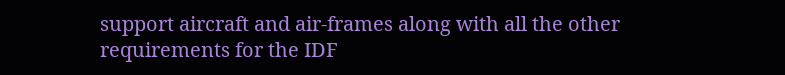support aircraft and air-frames along with all the other requirements for the IDF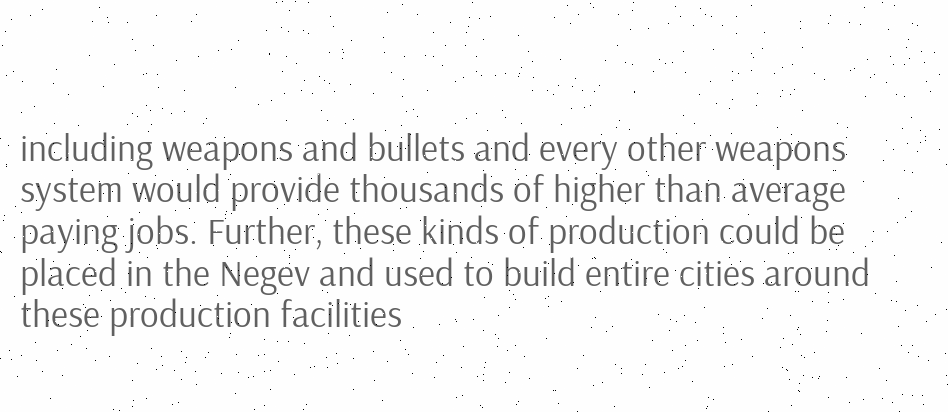including weapons and bullets and every other weapons system would provide thousands of higher than average paying jobs. Further, these kinds of production could be placed in the Negev and used to build entire cities around these production facilities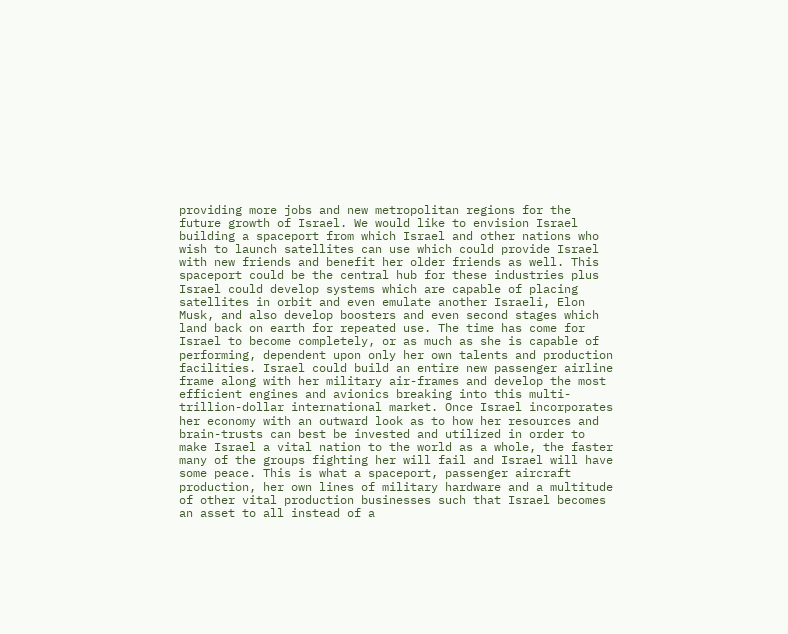providing more jobs and new metropolitan regions for the future growth of Israel. We would like to envision Israel building a spaceport from which Israel and other nations who wish to launch satellites can use which could provide Israel with new friends and benefit her older friends as well. This spaceport could be the central hub for these industries plus Israel could develop systems which are capable of placing satellites in orbit and even emulate another Israeli, Elon Musk, and also develop boosters and even second stages which land back on earth for repeated use. The time has come for Israel to become completely, or as much as she is capable of performing, dependent upon only her own talents and production facilities. Israel could build an entire new passenger airline frame along with her military air-frames and develop the most efficient engines and avionics breaking into this multi-trillion-dollar international market. Once Israel incorporates her economy with an outward look as to how her resources and brain-trusts can best be invested and utilized in order to make Israel a vital nation to the world as a whole, the faster many of the groups fighting her will fail and Israel will have some peace. This is what a spaceport, passenger aircraft production, her own lines of military hardware and a multitude of other vital production businesses such that Israel becomes an asset to all instead of a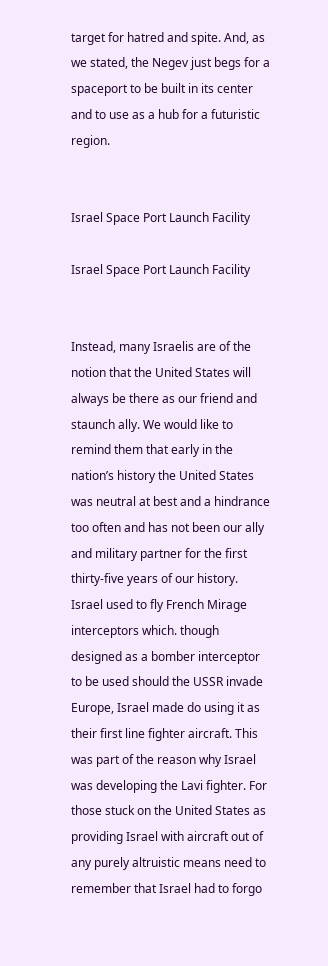target for hatred and spite. And, as we stated, the Negev just begs for a spaceport to be built in its center and to use as a hub for a futuristic region.


Israel Space Port Launch Facility

Israel Space Port Launch Facility


Instead, many Israelis are of the notion that the United States will always be there as our friend and staunch ally. We would like to remind them that early in the nation’s history the United States was neutral at best and a hindrance too often and has not been our ally and military partner for the first thirty-five years of our history. Israel used to fly French Mirage interceptors which. though designed as a bomber interceptor to be used should the USSR invade Europe, Israel made do using it as their first line fighter aircraft. This was part of the reason why Israel was developing the Lavi fighter. For those stuck on the United States as providing Israel with aircraft out of any purely altruistic means need to remember that Israel had to forgo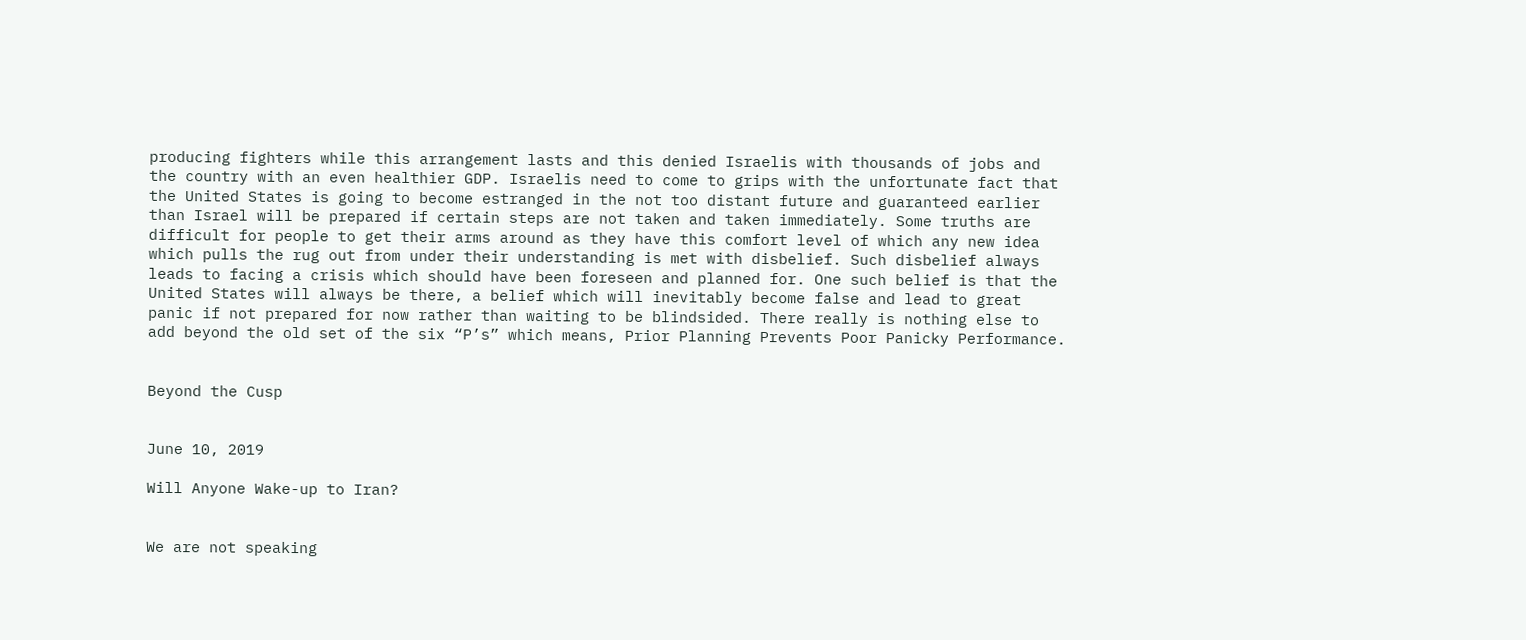producing fighters while this arrangement lasts and this denied Israelis with thousands of jobs and the country with an even healthier GDP. Israelis need to come to grips with the unfortunate fact that the United States is going to become estranged in the not too distant future and guaranteed earlier than Israel will be prepared if certain steps are not taken and taken immediately. Some truths are difficult for people to get their arms around as they have this comfort level of which any new idea which pulls the rug out from under their understanding is met with disbelief. Such disbelief always leads to facing a crisis which should have been foreseen and planned for. One such belief is that the United States will always be there, a belief which will inevitably become false and lead to great panic if not prepared for now rather than waiting to be blindsided. There really is nothing else to add beyond the old set of the six “P’s” which means, Prior Planning Prevents Poor Panicky Performance.


Beyond the Cusp


June 10, 2019

Will Anyone Wake-up to Iran?


We are not speaking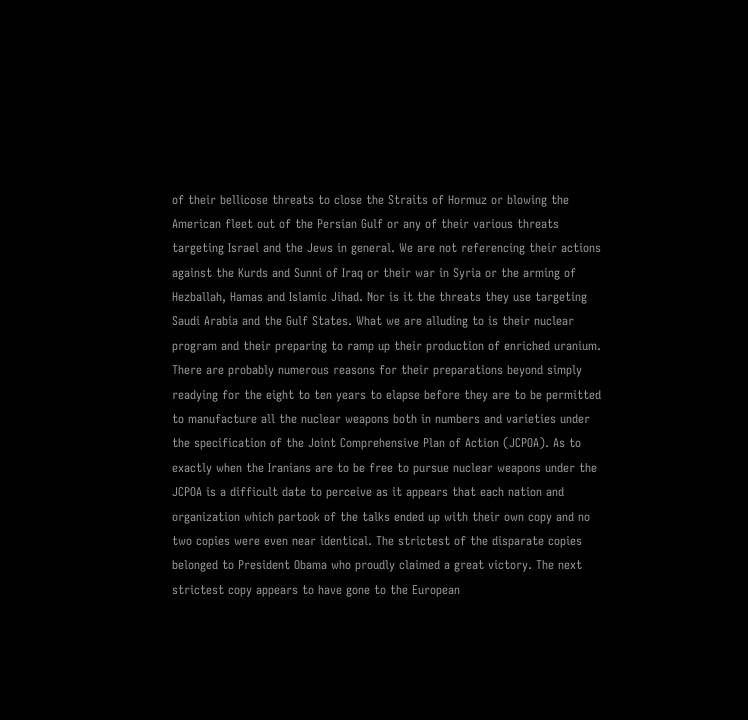of their bellicose threats to close the Straits of Hormuz or blowing the American fleet out of the Persian Gulf or any of their various threats targeting Israel and the Jews in general. We are not referencing their actions against the Kurds and Sunni of Iraq or their war in Syria or the arming of Hezballah, Hamas and Islamic Jihad. Nor is it the threats they use targeting Saudi Arabia and the Gulf States. What we are alluding to is their nuclear program and their preparing to ramp up their production of enriched uranium. There are probably numerous reasons for their preparations beyond simply readying for the eight to ten years to elapse before they are to be permitted to manufacture all the nuclear weapons both in numbers and varieties under the specification of the Joint Comprehensive Plan of Action (JCPOA). As to exactly when the Iranians are to be free to pursue nuclear weapons under the JCPOA is a difficult date to perceive as it appears that each nation and organization which partook of the talks ended up with their own copy and no two copies were even near identical. The strictest of the disparate copies belonged to President Obama who proudly claimed a great victory. The next strictest copy appears to have gone to the European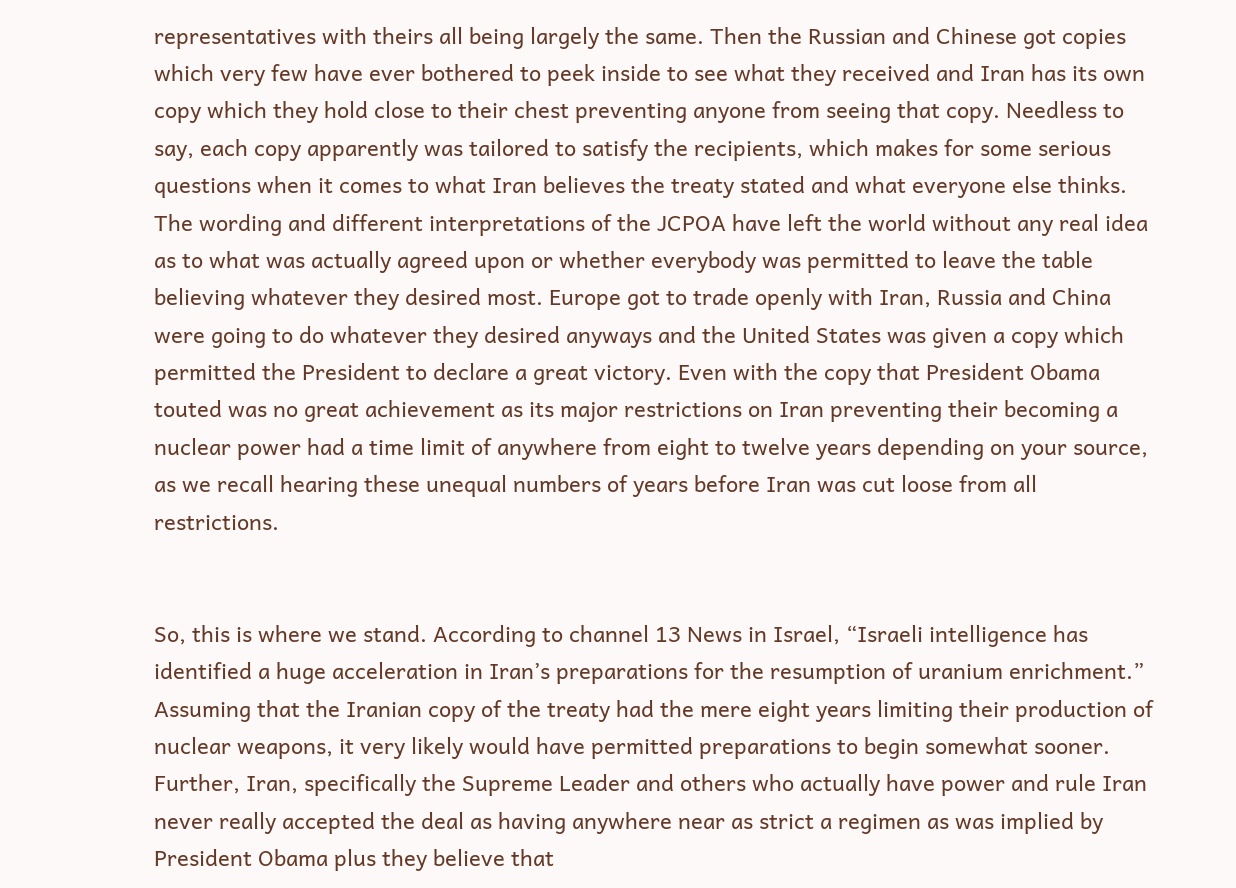representatives with theirs all being largely the same. Then the Russian and Chinese got copies which very few have ever bothered to peek inside to see what they received and Iran has its own copy which they hold close to their chest preventing anyone from seeing that copy. Needless to say, each copy apparently was tailored to satisfy the recipients, which makes for some serious questions when it comes to what Iran believes the treaty stated and what everyone else thinks. The wording and different interpretations of the JCPOA have left the world without any real idea as to what was actually agreed upon or whether everybody was permitted to leave the table believing whatever they desired most. Europe got to trade openly with Iran, Russia and China were going to do whatever they desired anyways and the United States was given a copy which permitted the President to declare a great victory. Even with the copy that President Obama touted was no great achievement as its major restrictions on Iran preventing their becoming a nuclear power had a time limit of anywhere from eight to twelve years depending on your source, as we recall hearing these unequal numbers of years before Iran was cut loose from all restrictions.


So, this is where we stand. According to channel 13 News in Israel, “Israeli intelligence has identified a huge acceleration in Iran’s preparations for the resumption of uranium enrichment.” Assuming that the Iranian copy of the treaty had the mere eight years limiting their production of nuclear weapons, it very likely would have permitted preparations to begin somewhat sooner. Further, Iran, specifically the Supreme Leader and others who actually have power and rule Iran never really accepted the deal as having anywhere near as strict a regimen as was implied by President Obama plus they believe that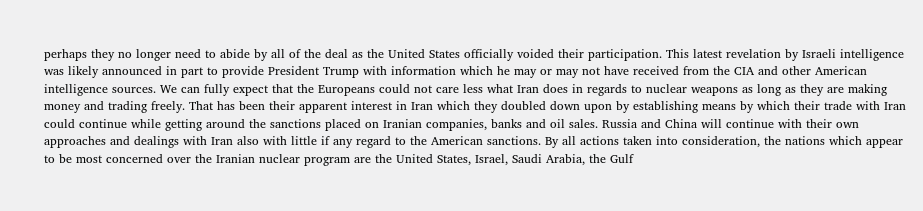perhaps they no longer need to abide by all of the deal as the United States officially voided their participation. This latest revelation by Israeli intelligence was likely announced in part to provide President Trump with information which he may or may not have received from the CIA and other American intelligence sources. We can fully expect that the Europeans could not care less what Iran does in regards to nuclear weapons as long as they are making money and trading freely. That has been their apparent interest in Iran which they doubled down upon by establishing means by which their trade with Iran could continue while getting around the sanctions placed on Iranian companies, banks and oil sales. Russia and China will continue with their own approaches and dealings with Iran also with little if any regard to the American sanctions. By all actions taken into consideration, the nations which appear to be most concerned over the Iranian nuclear program are the United States, Israel, Saudi Arabia, the Gulf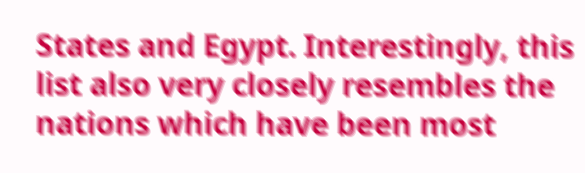States and Egypt. Interestingly, this list also very closely resembles the nations which have been most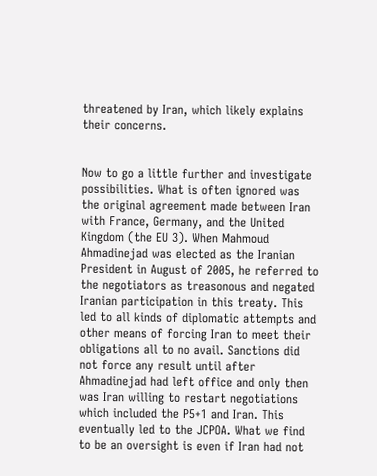threatened by Iran, which likely explains their concerns.


Now to go a little further and investigate possibilities. What is often ignored was the original agreement made between Iran with France, Germany, and the United Kingdom (the EU 3). When Mahmoud Ahmadinejad was elected as the Iranian President in August of 2005, he referred to the negotiators as treasonous and negated Iranian participation in this treaty. This led to all kinds of diplomatic attempts and other means of forcing Iran to meet their obligations all to no avail. Sanctions did not force any result until after Ahmadinejad had left office and only then was Iran willing to restart negotiations which included the P5+1 and Iran. This eventually led to the JCPOA. What we find to be an oversight is even if Iran had not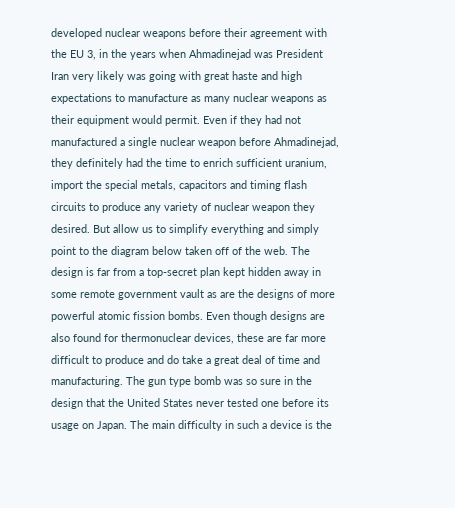developed nuclear weapons before their agreement with the EU 3, in the years when Ahmadinejad was President Iran very likely was going with great haste and high expectations to manufacture as many nuclear weapons as their equipment would permit. Even if they had not manufactured a single nuclear weapon before Ahmadinejad, they definitely had the time to enrich sufficient uranium, import the special metals, capacitors and timing flash circuits to produce any variety of nuclear weapon they desired. But allow us to simplify everything and simply point to the diagram below taken off of the web. The design is far from a top-secret plan kept hidden away in some remote government vault as are the designs of more powerful atomic fission bombs. Even though designs are also found for thermonuclear devices, these are far more difficult to produce and do take a great deal of time and manufacturing. The gun type bomb was so sure in the design that the United States never tested one before its usage on Japan. The main difficulty in such a device is the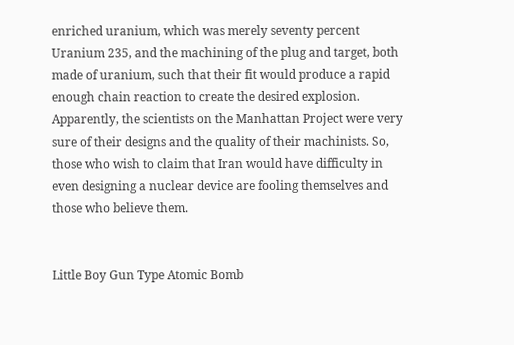enriched uranium, which was merely seventy percent Uranium 235, and the machining of the plug and target, both made of uranium, such that their fit would produce a rapid enough chain reaction to create the desired explosion. Apparently, the scientists on the Manhattan Project were very sure of their designs and the quality of their machinists. So, those who wish to claim that Iran would have difficulty in even designing a nuclear device are fooling themselves and those who believe them.


Little Boy Gun Type Atomic Bomb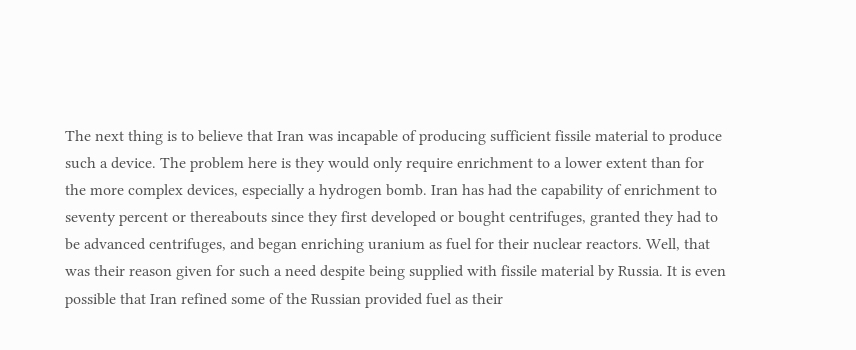The next thing is to believe that Iran was incapable of producing sufficient fissile material to produce such a device. The problem here is they would only require enrichment to a lower extent than for the more complex devices, especially a hydrogen bomb. Iran has had the capability of enrichment to seventy percent or thereabouts since they first developed or bought centrifuges, granted they had to be advanced centrifuges, and began enriching uranium as fuel for their nuclear reactors. Well, that was their reason given for such a need despite being supplied with fissile material by Russia. It is even possible that Iran refined some of the Russian provided fuel as their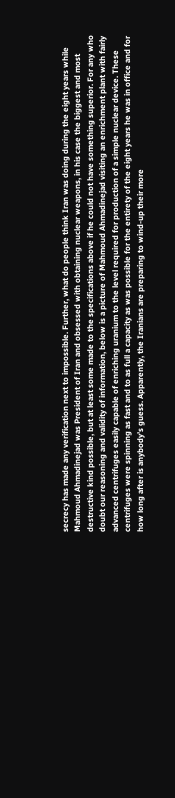secrecy has made any verification next to impossible. Further, what do people think Iran was doing during the eight years while Mahmoud Ahmadinejad was President of Iran and obsessed with obtaining nuclear weapons, in his case the biggest and most destructive kind possible, but at least some made to the specifications above if he could not have something superior. For any who doubt our reasoning and validity of information, below is a picture of Mahmoud Ahmadinejad visiting an enrichment plant with fairly advanced centrifuges easily capable of enriching uranium to the level required for production of a simple nuclear device. These centrifuges were spinning as fast and to as full a capacity as was possible for the entirety of the eight years he was in office and for how long after is anybody’s guess. Apparently, the Iranians are preparing to wind-up their more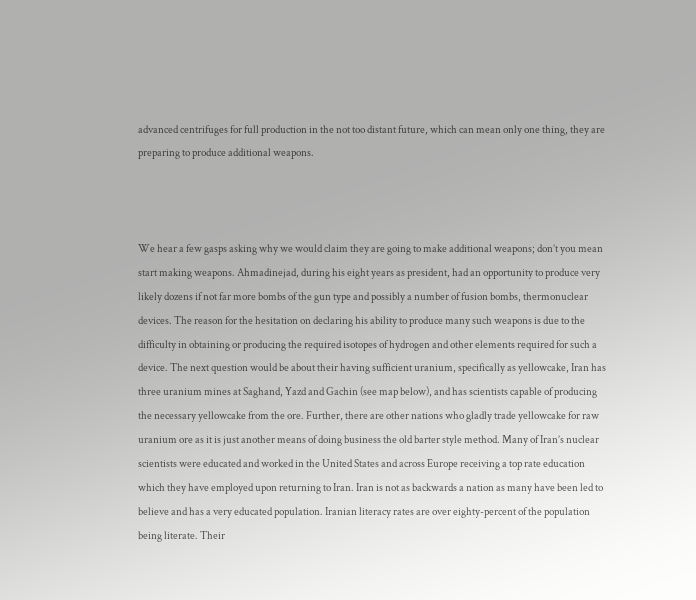advanced centrifuges for full production in the not too distant future, which can mean only one thing, they are preparing to produce additional weapons.



We hear a few gasps asking why we would claim they are going to make additional weapons; don’t you mean start making weapons. Ahmadinejad, during his eight years as president, had an opportunity to produce very likely dozens if not far more bombs of the gun type and possibly a number of fusion bombs, thermonuclear devices. The reason for the hesitation on declaring his ability to produce many such weapons is due to the difficulty in obtaining or producing the required isotopes of hydrogen and other elements required for such a device. The next question would be about their having sufficient uranium, specifically as yellowcake, Iran has three uranium mines at Saghand, Yazd and Gachin (see map below), and has scientists capable of producing the necessary yellowcake from the ore. Further, there are other nations who gladly trade yellowcake for raw uranium ore as it is just another means of doing business the old barter style method. Many of Iran’s nuclear scientists were educated and worked in the United States and across Europe receiving a top rate education which they have employed upon returning to Iran. Iran is not as backwards a nation as many have been led to believe and has a very educated population. Iranian literacy rates are over eighty-percent of the population being literate. Their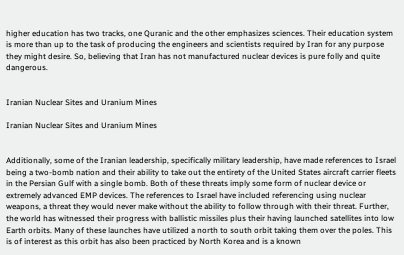higher education has two tracks, one Quranic and the other emphasizes sciences. Their education system is more than up to the task of producing the engineers and scientists required by Iran for any purpose they might desire. So, believing that Iran has not manufactured nuclear devices is pure folly and quite dangerous.


Iranian Nuclear Sites and Uranium Mines

Iranian Nuclear Sites and Uranium Mines


Additionally, some of the Iranian leadership, specifically military leadership, have made references to Israel being a two-bomb nation and their ability to take out the entirety of the United States aircraft carrier fleets in the Persian Gulf with a single bomb. Both of these threats imply some form of nuclear device or extremely advanced EMP devices. The references to Israel have included referencing using nuclear weapons, a threat they would never make without the ability to follow through with their threat. Further, the world has witnessed their progress with ballistic missiles plus their having launched satellites into low Earth orbits. Many of these launches have utilized a north to south orbit taking them over the poles. This is of interest as this orbit has also been practiced by North Korea and is a known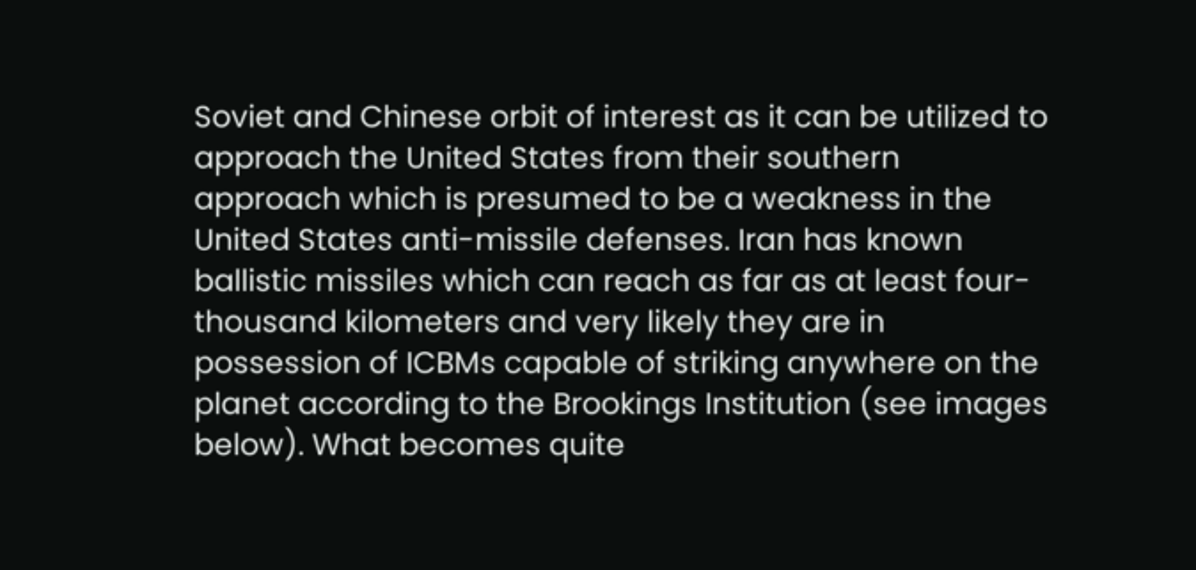Soviet and Chinese orbit of interest as it can be utilized to approach the United States from their southern approach which is presumed to be a weakness in the United States anti-missile defenses. Iran has known ballistic missiles which can reach as far as at least four-thousand kilometers and very likely they are in possession of ICBMs capable of striking anywhere on the planet according to the Brookings Institution (see images below). What becomes quite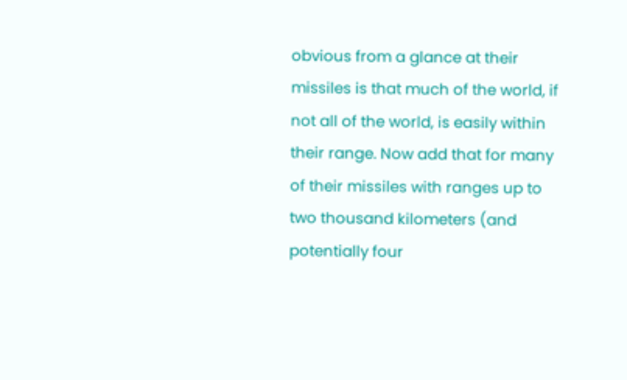obvious from a glance at their missiles is that much of the world, if not all of the world, is easily within their range. Now add that for many of their missiles with ranges up to two thousand kilometers (and potentially four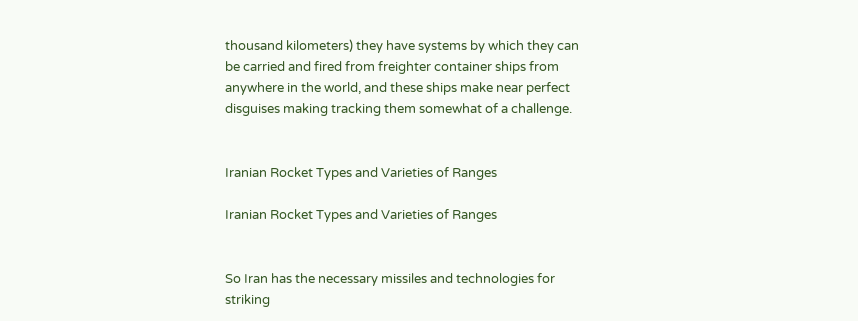thousand kilometers) they have systems by which they can be carried and fired from freighter container ships from anywhere in the world, and these ships make near perfect disguises making tracking them somewhat of a challenge.


Iranian Rocket Types and Varieties of Ranges

Iranian Rocket Types and Varieties of Ranges


So Iran has the necessary missiles and technologies for striking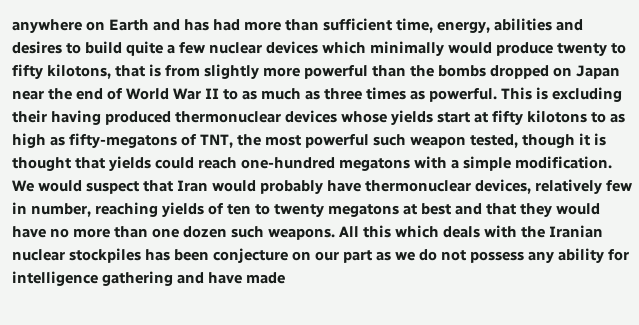anywhere on Earth and has had more than sufficient time, energy, abilities and desires to build quite a few nuclear devices which minimally would produce twenty to fifty kilotons, that is from slightly more powerful than the bombs dropped on Japan near the end of World War II to as much as three times as powerful. This is excluding their having produced thermonuclear devices whose yields start at fifty kilotons to as high as fifty-megatons of TNT, the most powerful such weapon tested, though it is thought that yields could reach one-hundred megatons with a simple modification. We would suspect that Iran would probably have thermonuclear devices, relatively few in number, reaching yields of ten to twenty megatons at best and that they would have no more than one dozen such weapons. All this which deals with the Iranian nuclear stockpiles has been conjecture on our part as we do not possess any ability for intelligence gathering and have made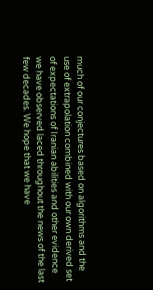much of our conjectures based on algorithms and the use of extrapolation combined with our own derived set of expectations of Iranian abilities and other evidence we have observed laced throughout the news of the last few decades. We hope that we have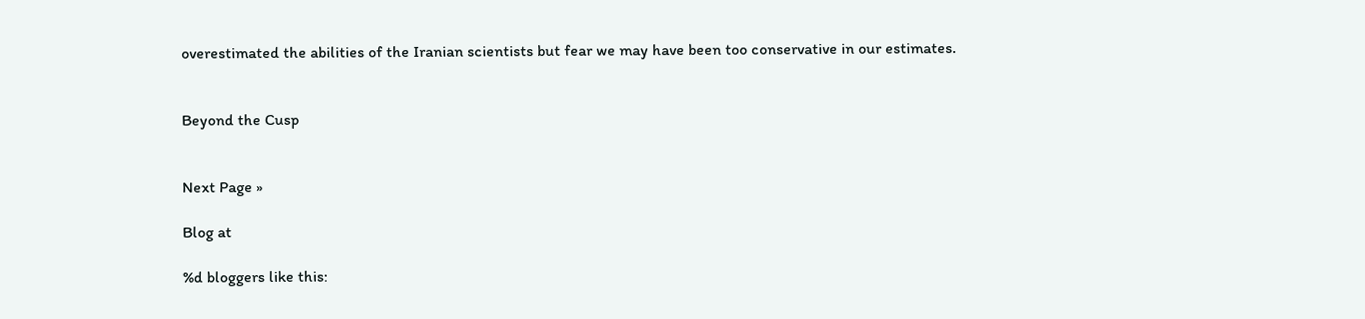overestimated the abilities of the Iranian scientists but fear we may have been too conservative in our estimates.


Beyond the Cusp


Next Page »

Blog at

%d bloggers like this: